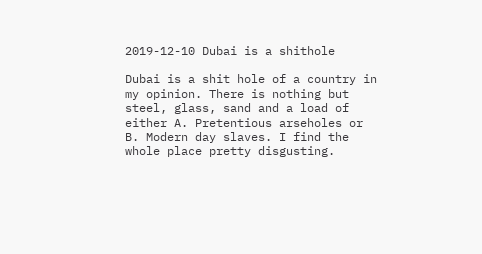2019-12-10 Dubai is a shithole

Dubai is a shit hole of a country in my opinion. There is nothing but steel, glass, sand and a load of either A. Pretentious arseholes or B. Modern day slaves. I find the whole place pretty disgusting.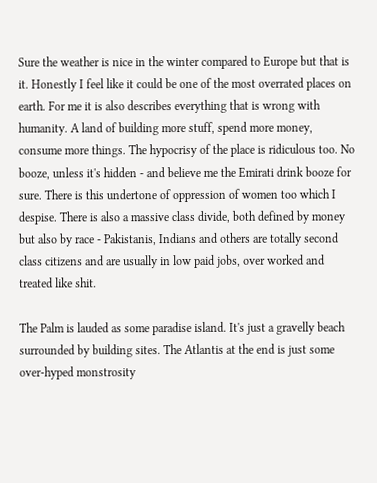Sure the weather is nice in the winter compared to Europe but that is it. Honestly I feel like it could be one of the most overrated places on earth. For me it is also describes everything that is wrong with humanity. A land of building more stuff, spend more money, consume more things. The hypocrisy of the place is ridiculous too. No booze, unless it's hidden - and believe me the Emirati drink booze for sure. There is this undertone of oppression of women too which I despise. There is also a massive class divide, both defined by money but also by race - Pakistanis, Indians and others are totally second class citizens and are usually in low paid jobs, over worked and treated like shit.

The Palm is lauded as some paradise island. It's just a gravelly beach surrounded by building sites. The Atlantis at the end is just some over-hyped monstrosity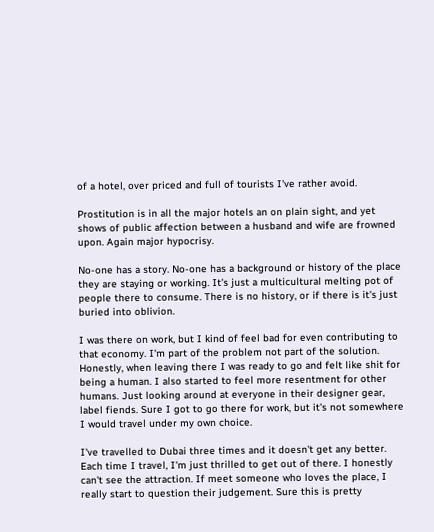of a hotel, over priced and full of tourists I've rather avoid.

Prostitution is in all the major hotels an on plain sight, and yet shows of public affection between a husband and wife are frowned upon. Again major hypocrisy.

No-one has a story. No-one has a background or history of the place they are staying or working. It's just a multicultural melting pot of people there to consume. There is no history, or if there is it's just buried into oblivion.

I was there on work, but I kind of feel bad for even contributing to that economy. I'm part of the problem not part of the solution. Honestly, when leaving there I was ready to go and felt like shit for being a human. I also started to feel more resentment for other humans. Just looking around at everyone in their designer gear, label fiends. Sure I got to go there for work, but it's not somewhere I would travel under my own choice.

I've travelled to Dubai three times and it doesn't get any better. Each time I travel, I'm just thrilled to get out of there. I honestly can't see the attraction. If meet someone who loves the place, I really start to question their judgement. Sure this is pretty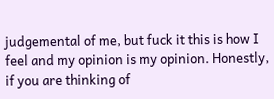judgemental of me, but fuck it this is how I feel and my opinion is my opinion. Honestly, if you are thinking of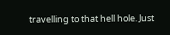travelling to that hell hole. Just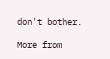don't bother.

More from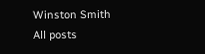Winston Smith
All posts